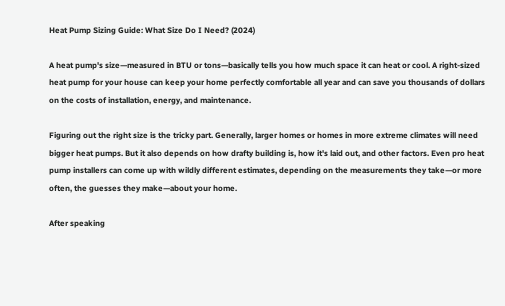Heat Pump Sizing Guide: What Size Do I Need? (2024)

A heat pump's size—measured in BTU or tons—basically tells you how much space it can heat or cool. A right-sized heat pump for your house can keep your home perfectly comfortable all year and can save you thousands of dollars on the costs of installation, energy, and maintenance.

Figuring out the right size is the tricky part. Generally, larger homes or homes in more extreme climates will need bigger heat pumps. But it also depends on how drafty building is, how it's laid out, and other factors. Even pro heat pump installers can come up with wildly different estimates, depending on the measurements they take—or more often, the guesses they make—about your home.

After speaking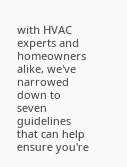with HVAC experts and homeowners alike, we've narrowed down to seven guidelines that can help ensure you're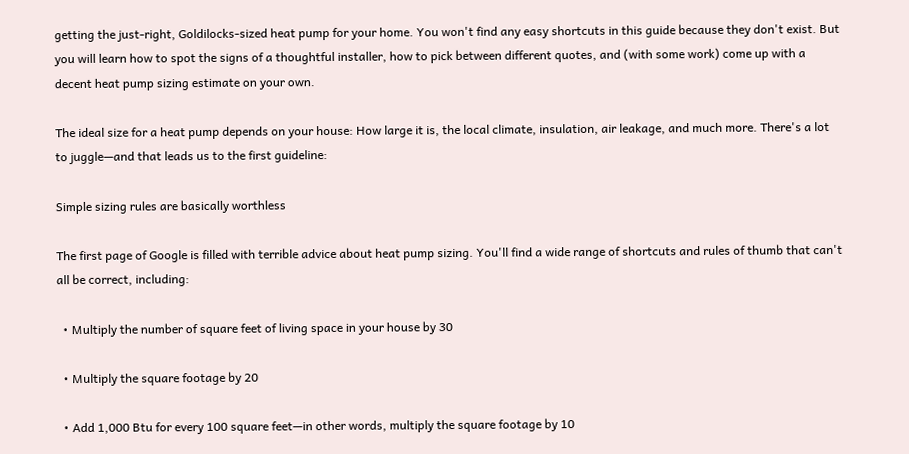getting the just-right, Goldilocks-sized heat pump for your home. You won't find any easy shortcuts in this guide because they don't exist. But you will learn how to spot the signs of a thoughtful installer, how to pick between different quotes, and (with some work) come up with a decent heat pump sizing estimate on your own.

The ideal size for a heat pump depends on your house: How large it is, the local climate, insulation, air leakage, and much more. There's a lot to juggle—and that leads us to the first guideline:

Simple sizing rules are basically worthless

The first page of Google is filled with terrible advice about heat pump sizing. You'll find a wide range of shortcuts and rules of thumb that can't all be correct, including:

  • Multiply the number of square feet of living space in your house by 30

  • Multiply the square footage by 20

  • Add 1,000 Btu for every 100 square feet—in other words, multiply the square footage by 10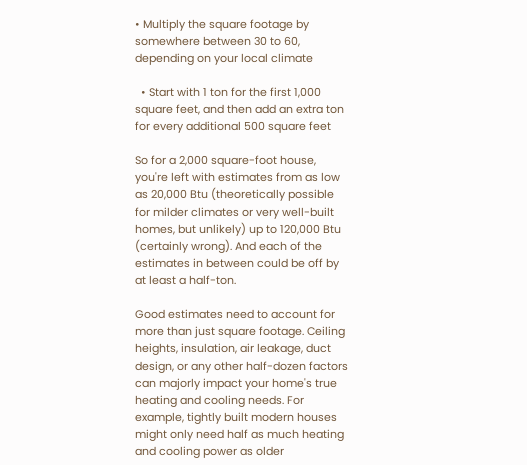• Multiply the square footage by somewhere between 30 to 60, depending on your local climate

  • Start with 1 ton for the first 1,000 square feet, and then add an extra ton for every additional 500 square feet

So for a 2,000 square-foot house, you're left with estimates from as low as 20,000 Btu (theoretically possible for milder climates or very well-built homes, but unlikely) up to 120,000 Btu (certainly wrong). And each of the estimates in between could be off by at least a half-ton.

Good estimates need to account for more than just square footage. Ceiling heights, insulation, air leakage, duct design, or any other half-dozen factors can majorly impact your home's true heating and cooling needs. For example, tightly built modern houses might only need half as much heating and cooling power as older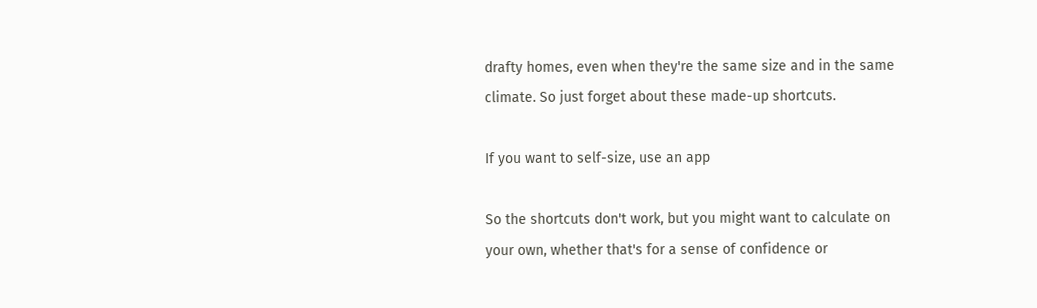drafty homes, even when they're the same size and in the same climate. So just forget about these made-up shortcuts.

If you want to self-size, use an app

So the shortcuts don't work, but you might want to calculate on your own, whether that's for a sense of confidence or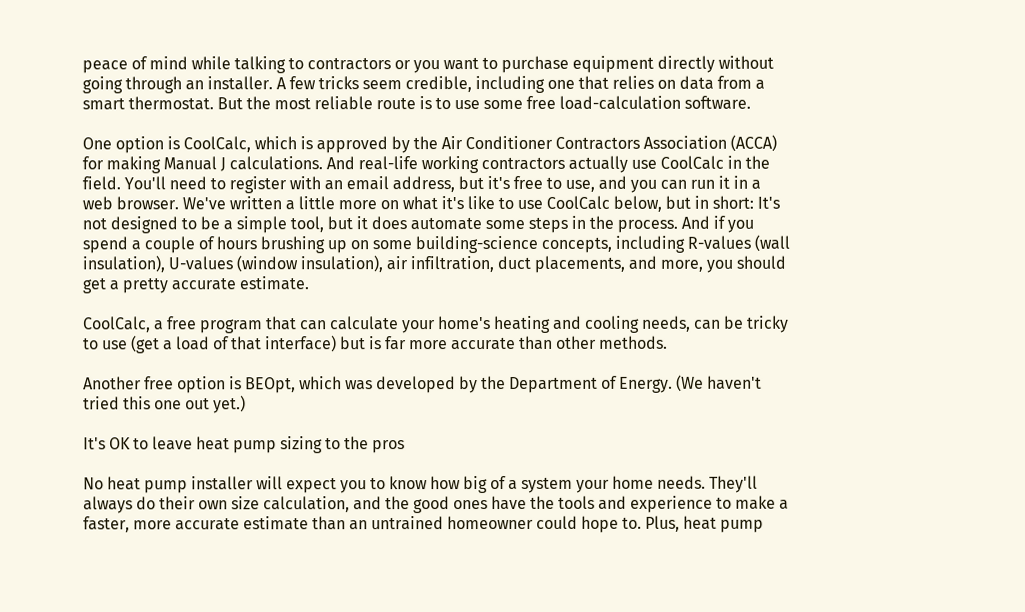peace of mind while talking to contractors or you want to purchase equipment directly without going through an installer. A few tricks seem credible, including one that relies on data from a smart thermostat. But the most reliable route is to use some free load-calculation software.

One option is CoolCalc, which is approved by the Air Conditioner Contractors Association (ACCA) for making Manual J calculations. And real-life working contractors actually use CoolCalc in the field. You'll need to register with an email address, but it's free to use, and you can run it in a web browser. We've written a little more on what it's like to use CoolCalc below, but in short: It's not designed to be a simple tool, but it does automate some steps in the process. And if you spend a couple of hours brushing up on some building-science concepts, including R-values (wall insulation), U-values (window insulation), air infiltration, duct placements, and more, you should get a pretty accurate estimate.

CoolCalc, a free program that can calculate your home's heating and cooling needs, can be tricky to use (get a load of that interface) but is far more accurate than other methods.

Another free option is BEOpt, which was developed by the Department of Energy. (We haven't tried this one out yet.)

It's OK to leave heat pump sizing to the pros

No heat pump installer will expect you to know how big of a system your home needs. They'll always do their own size calculation, and the good ones have the tools and experience to make a faster, more accurate estimate than an untrained homeowner could hope to. Plus, heat pump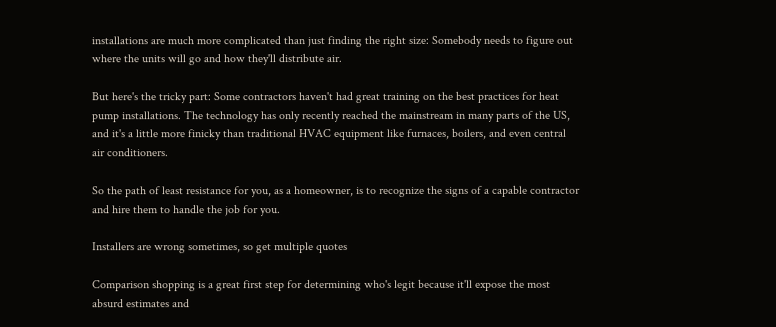installations are much more complicated than just finding the right size: Somebody needs to figure out where the units will go and how they'll distribute air.

But here's the tricky part: Some contractors haven't had great training on the best practices for heat pump installations. The technology has only recently reached the mainstream in many parts of the US, and it's a little more finicky than traditional HVAC equipment like furnaces, boilers, and even central air conditioners.

So the path of least resistance for you, as a homeowner, is to recognize the signs of a capable contractor and hire them to handle the job for you.

Installers are wrong sometimes, so get multiple quotes

Comparison shopping is a great first step for determining who's legit because it'll expose the most absurd estimates and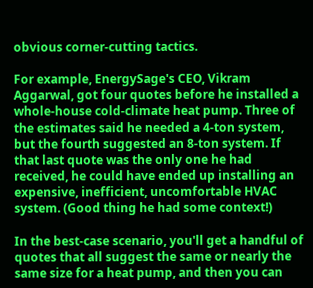obvious corner-cutting tactics.

For example, EnergySage's CEO, Vikram Aggarwal, got four quotes before he installed a whole-house cold-climate heat pump. Three of the estimates said he needed a 4-ton system, but the fourth suggested an 8-ton system. If that last quote was the only one he had received, he could have ended up installing an expensive, inefficient, uncomfortable HVAC system. (Good thing he had some context!)

In the best-case scenario, you'll get a handful of quotes that all suggest the same or nearly the same size for a heat pump, and then you can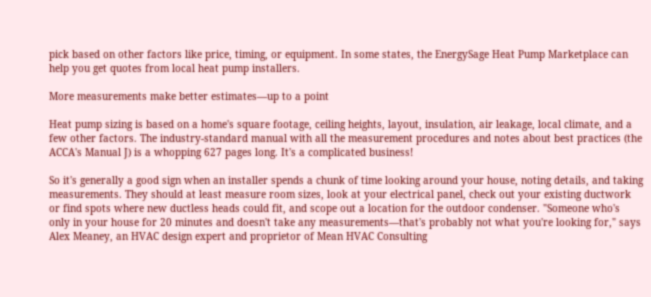pick based on other factors like price, timing, or equipment. In some states, the EnergySage Heat Pump Marketplace can help you get quotes from local heat pump installers.

More measurements make better estimates—up to a point

Heat pump sizing is based on a home's square footage, ceiling heights, layout, insulation, air leakage, local climate, and a few other factors. The industry-standard manual with all the measurement procedures and notes about best practices (the ACCA's Manual J) is a whopping 627 pages long. It's a complicated business!

So it's generally a good sign when an installer spends a chunk of time looking around your house, noting details, and taking measurements. They should at least measure room sizes, look at your electrical panel, check out your existing ductwork or find spots where new ductless heads could fit, and scope out a location for the outdoor condenser. "Someone who's only in your house for 20 minutes and doesn't take any measurements—that's probably not what you're looking for," says Alex Meaney, an HVAC design expert and proprietor of Mean HVAC Consulting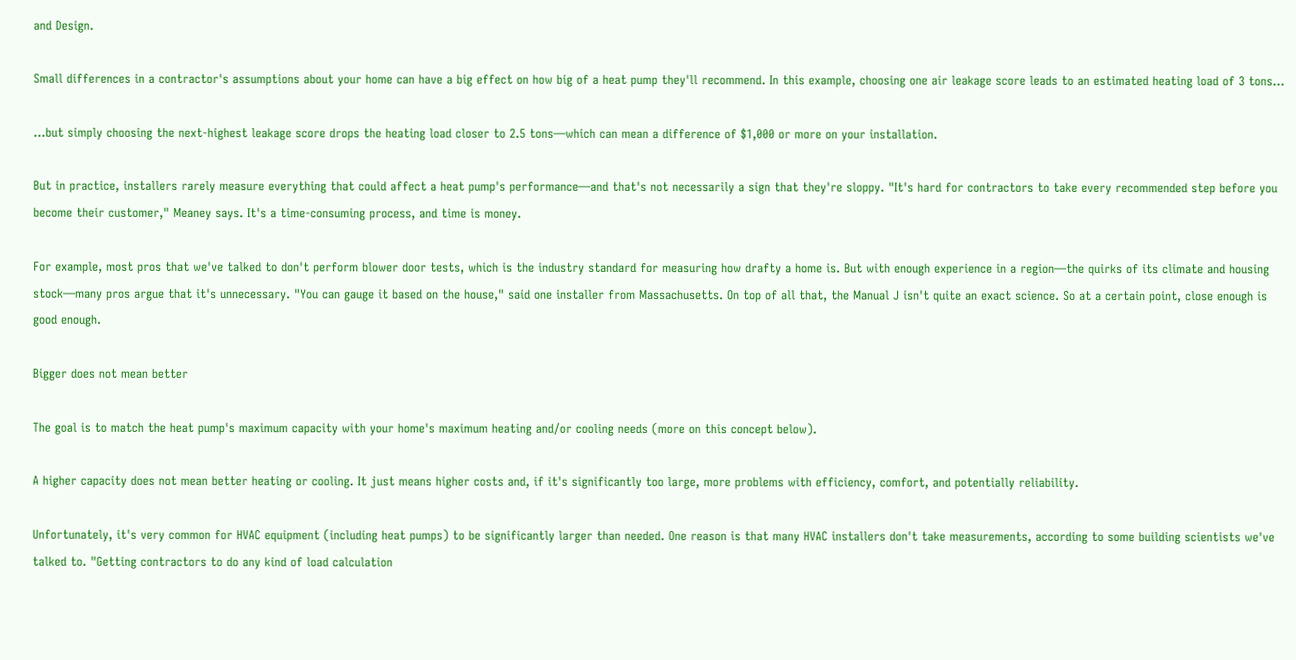and Design.

Small differences in a contractor's assumptions about your home can have a big effect on how big of a heat pump they'll recommend. In this example, choosing one air leakage score leads to an estimated heating load of 3 tons…

...but simply choosing the next-highest leakage score drops the heating load closer to 2.5 tons—which can mean a difference of $1,000 or more on your installation.

But in practice, installers rarely measure everything that could affect a heat pump's performance—and that's not necessarily a sign that they're sloppy. "It's hard for contractors to take every recommended step before you become their customer," Meaney says. It's a time-consuming process, and time is money.

For example, most pros that we've talked to don't perform blower door tests, which is the industry standard for measuring how drafty a home is. But with enough experience in a region—the quirks of its climate and housing stock—many pros argue that it's unnecessary. "You can gauge it based on the house," said one installer from Massachusetts. On top of all that, the Manual J isn't quite an exact science. So at a certain point, close enough is good enough.

Bigger does not mean better

The goal is to match the heat pump's maximum capacity with your home's maximum heating and/or cooling needs (more on this concept below).

A higher capacity does not mean better heating or cooling. It just means higher costs and, if it's significantly too large, more problems with efficiency, comfort, and potentially reliability.

Unfortunately, it's very common for HVAC equipment (including heat pumps) to be significantly larger than needed. One reason is that many HVAC installers don't take measurements, according to some building scientists we've talked to. "Getting contractors to do any kind of load calculation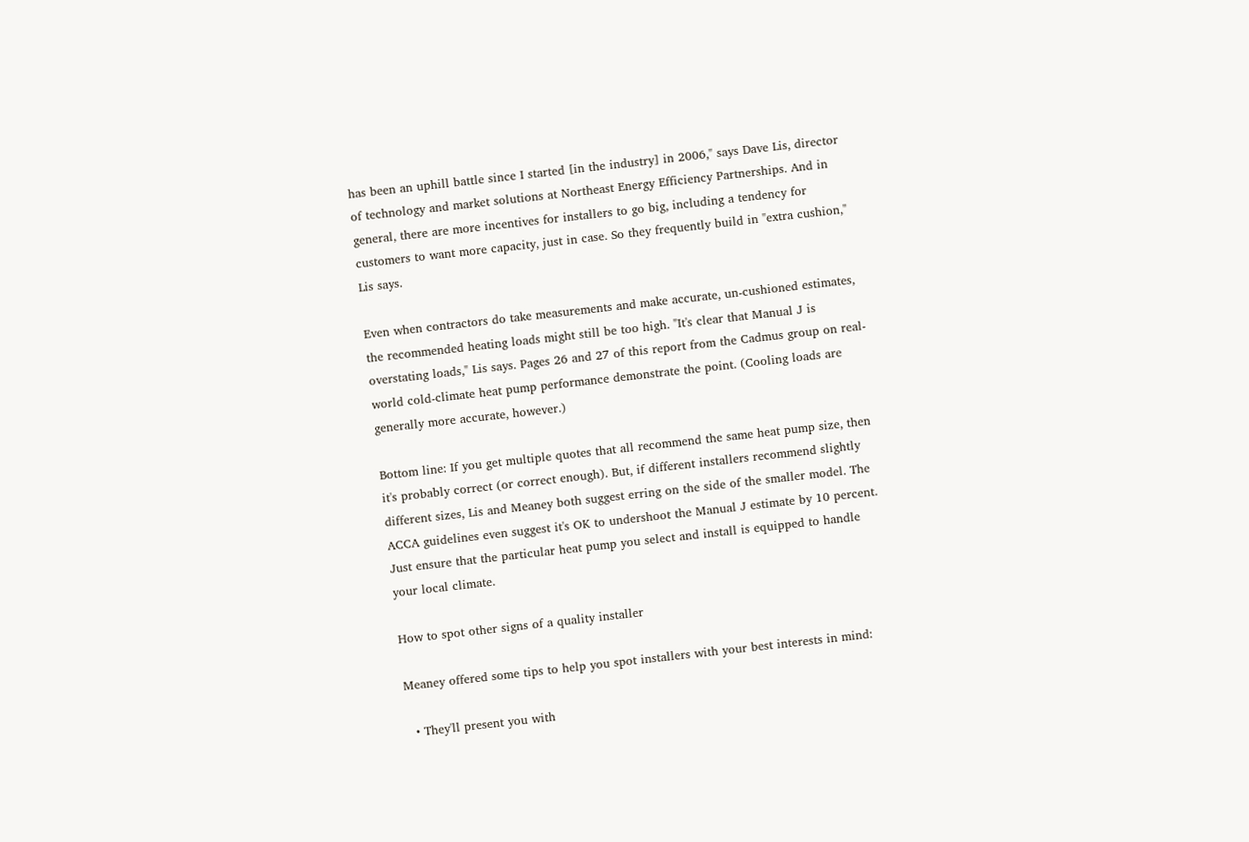has been an uphill battle since I started [in the industry] in 2006," says Dave Lis, director of technology and market solutions at Northeast Energy Efficiency Partnerships. And in general, there are more incentives for installers to go big, including a tendency for customers to want more capacity, just in case. So they frequently build in "extra cushion," Lis says.

Even when contractors do take measurements and make accurate, un-cushioned estimates, the recommended heating loads might still be too high. "It's clear that Manual J is overstating loads," Lis says. Pages 26 and 27 of this report from the Cadmus group on real-world cold-climate heat pump performance demonstrate the point. (Cooling loads are generally more accurate, however.)

Bottom line: If you get multiple quotes that all recommend the same heat pump size, then it's probably correct (or correct enough). But, if different installers recommend slightly different sizes, Lis and Meaney both suggest erring on the side of the smaller model. The ACCA guidelines even suggest it's OK to undershoot the Manual J estimate by 10 percent. Just ensure that the particular heat pump you select and install is equipped to handle your local climate.

How to spot other signs of a quality installer

Meaney offered some tips to help you spot installers with your best interests in mind:

  • They'll present you with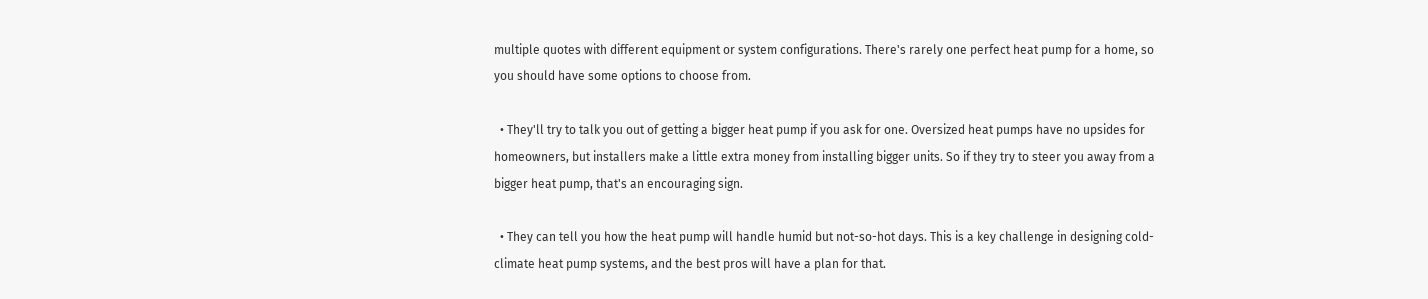multiple quotes with different equipment or system configurations. There's rarely one perfect heat pump for a home, so you should have some options to choose from.

  • They'll try to talk you out of getting a bigger heat pump if you ask for one. Oversized heat pumps have no upsides for homeowners, but installers make a little extra money from installing bigger units. So if they try to steer you away from a bigger heat pump, that's an encouraging sign.

  • They can tell you how the heat pump will handle humid but not-so-hot days. This is a key challenge in designing cold-climate heat pump systems, and the best pros will have a plan for that.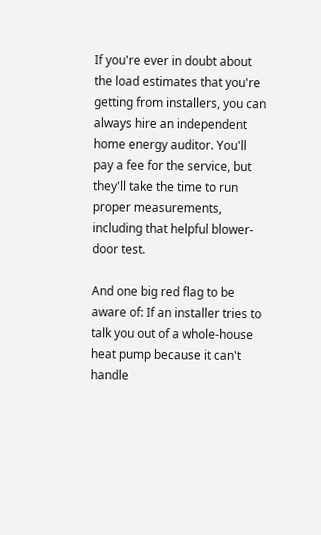If you're ever in doubt about the load estimates that you're getting from installers, you can always hire an independent home energy auditor. You'll pay a fee for the service, but they'll take the time to run proper measurements, including that helpful blower-door test.

And one big red flag to be aware of: If an installer tries to talk you out of a whole-house heat pump because it can't handle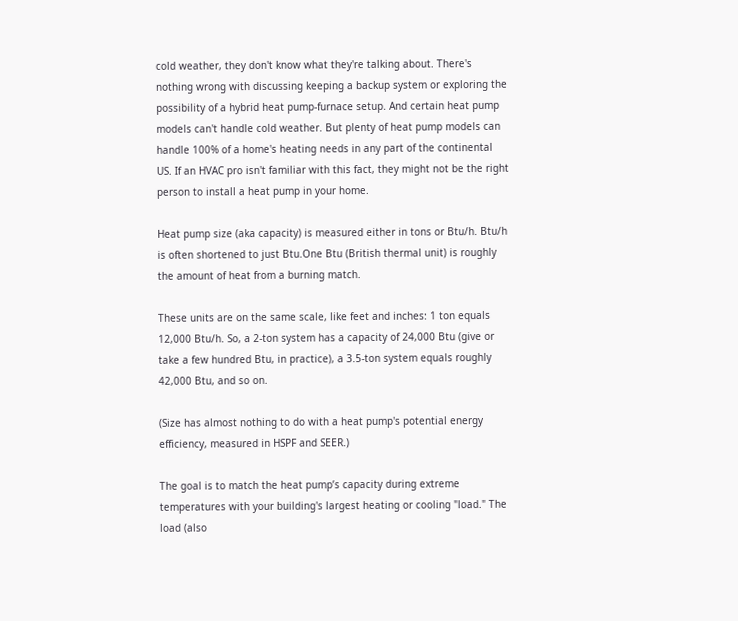cold weather, they don't know what they're talking about. There's nothing wrong with discussing keeping a backup system or exploring the possibility of a hybrid heat pump-furnace setup. And certain heat pump models can't handle cold weather. But plenty of heat pump models can handle 100% of a home's heating needs in any part of the continental US. If an HVAC pro isn't familiar with this fact, they might not be the right person to install a heat pump in your home.

Heat pump size (aka capacity) is measured either in tons or Btu/h. Btu/h is often shortened to just Btu.One Btu (British thermal unit) is roughly the amount of heat from a burning match.

These units are on the same scale, like feet and inches: 1 ton equals 12,000 Btu/h. So, a 2-ton system has a capacity of 24,000 Btu (give or take a few hundred Btu, in practice), a 3.5-ton system equals roughly 42,000 Btu, and so on.

(Size has almost nothing to do with a heat pump's potential energy efficiency, measured in HSPF and SEER.)

The goal is to match the heat pump’s capacity during extreme temperatures with your building's largest heating or cooling "load." The load (also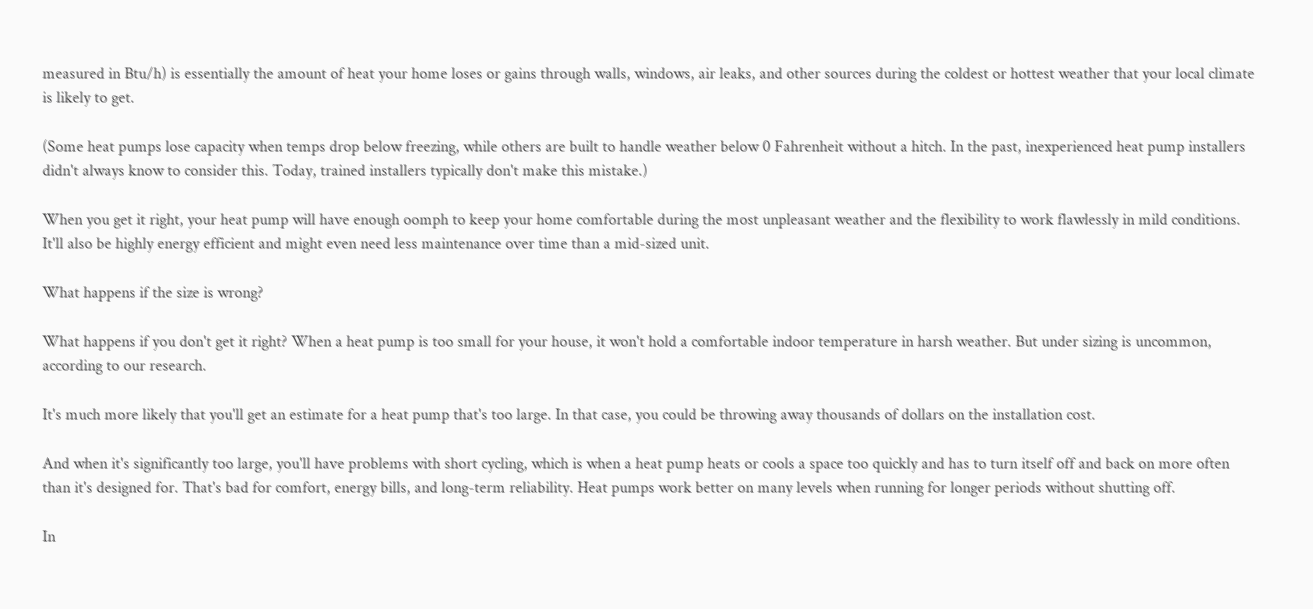measured in Btu/h) is essentially the amount of heat your home loses or gains through walls, windows, air leaks, and other sources during the coldest or hottest weather that your local climate is likely to get.

(Some heat pumps lose capacity when temps drop below freezing, while others are built to handle weather below 0 Fahrenheit without a hitch. In the past, inexperienced heat pump installers didn't always know to consider this. Today, trained installers typically don't make this mistake.)

When you get it right, your heat pump will have enough oomph to keep your home comfortable during the most unpleasant weather and the flexibility to work flawlessly in mild conditions. It'll also be highly energy efficient and might even need less maintenance over time than a mid-sized unit.

What happens if the size is wrong?

What happens if you don't get it right? When a heat pump is too small for your house, it won't hold a comfortable indoor temperature in harsh weather. But under sizing is uncommon, according to our research.

It's much more likely that you'll get an estimate for a heat pump that's too large. In that case, you could be throwing away thousands of dollars on the installation cost.

And when it's significantly too large, you'll have problems with short cycling, which is when a heat pump heats or cools a space too quickly and has to turn itself off and back on more often than it's designed for. That's bad for comfort, energy bills, and long-term reliability. Heat pumps work better on many levels when running for longer periods without shutting off.

In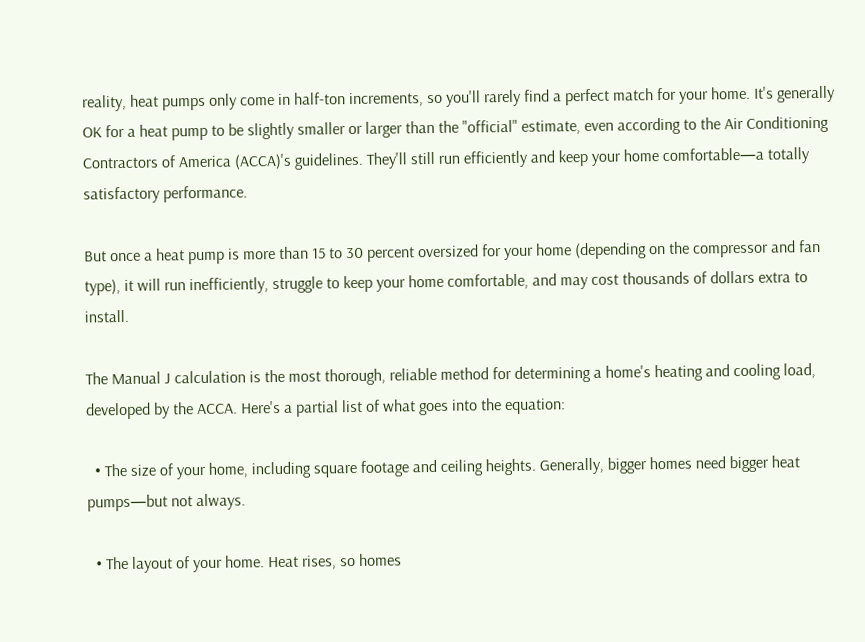reality, heat pumps only come in half-ton increments, so you'll rarely find a perfect match for your home. It's generally OK for a heat pump to be slightly smaller or larger than the "official" estimate, even according to the Air Conditioning Contractors of America (ACCA)'s guidelines. They'll still run efficiently and keep your home comfortable—a totally satisfactory performance.

But once a heat pump is more than 15 to 30 percent oversized for your home (depending on the compressor and fan type), it will run inefficiently, struggle to keep your home comfortable, and may cost thousands of dollars extra to install.

The Manual J calculation is the most thorough, reliable method for determining a home's heating and cooling load, developed by the ACCA. Here's a partial list of what goes into the equation:

  • The size of your home, including square footage and ceiling heights. Generally, bigger homes need bigger heat pumps—but not always.

  • The layout of your home. Heat rises, so homes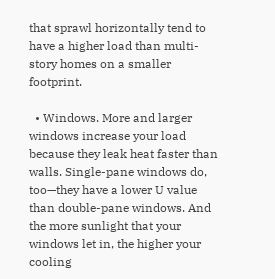that sprawl horizontally tend to have a higher load than multi-story homes on a smaller footprint.

  • Windows. More and larger windows increase your load because they leak heat faster than walls. Single-pane windows do, too—they have a lower U value than double-pane windows. And the more sunlight that your windows let in, the higher your cooling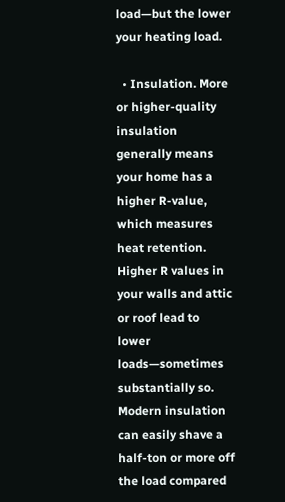load—but the lower your heating load.

  • Insulation. More or higher-quality insulation generally means your home has a higher R-value, which measures heat retention. Higher R values in your walls and attic or roof lead to lower loads—sometimes substantially so. Modern insulation can easily shave a half-ton or more off the load compared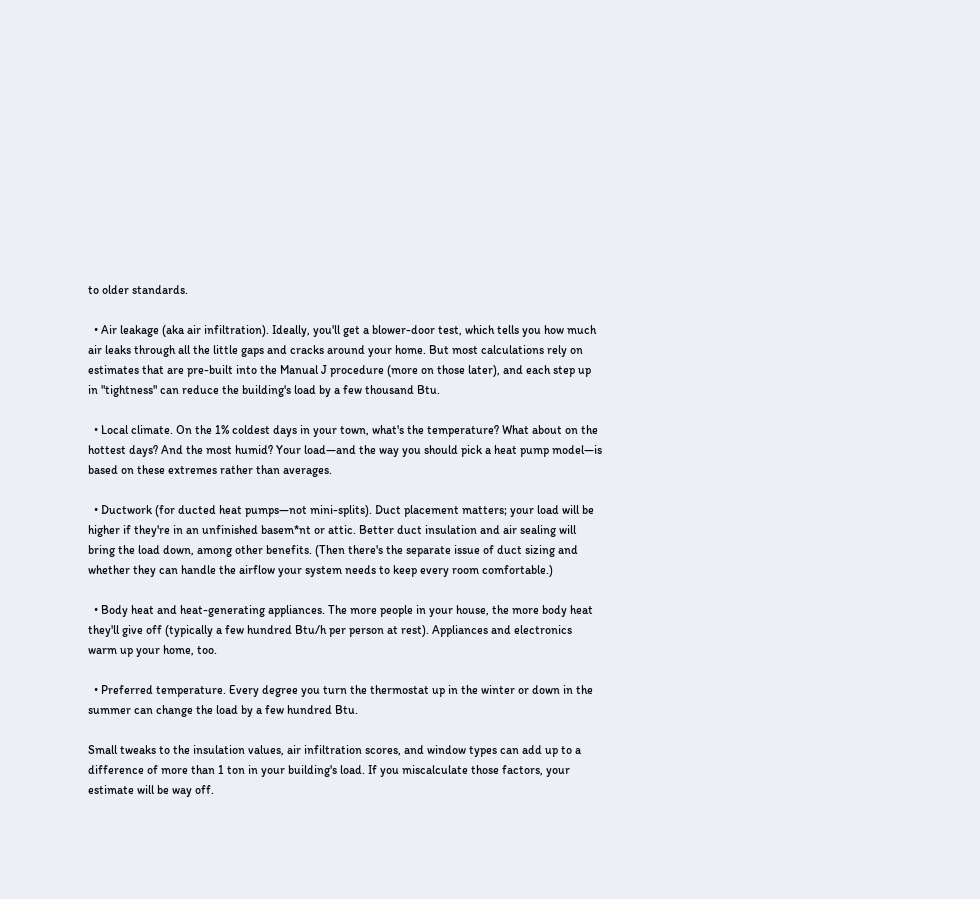to older standards.

  • Air leakage (aka air infiltration). Ideally, you'll get a blower-door test, which tells you how much air leaks through all the little gaps and cracks around your home. But most calculations rely on estimates that are pre-built into the Manual J procedure (more on those later), and each step up in "tightness" can reduce the building's load by a few thousand Btu.

  • Local climate. On the 1% coldest days in your town, what's the temperature? What about on the hottest days? And the most humid? Your load—and the way you should pick a heat pump model—is based on these extremes rather than averages.

  • Ductwork (for ducted heat pumps—not mini-splits). Duct placement matters; your load will be higher if they're in an unfinished basem*nt or attic. Better duct insulation and air sealing will bring the load down, among other benefits. (Then there's the separate issue of duct sizing and whether they can handle the airflow your system needs to keep every room comfortable.)

  • Body heat and heat-generating appliances. The more people in your house, the more body heat they'll give off (typically a few hundred Btu/h per person at rest). Appliances and electronics warm up your home, too.

  • Preferred temperature. Every degree you turn the thermostat up in the winter or down in the summer can change the load by a few hundred Btu.

Small tweaks to the insulation values, air infiltration scores, and window types can add up to a difference of more than 1 ton in your building's load. If you miscalculate those factors, your estimate will be way off.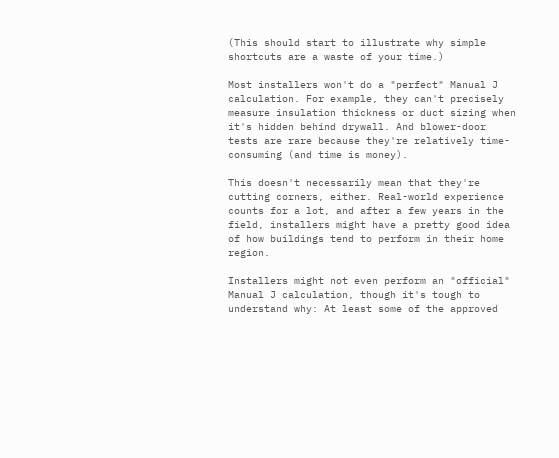(This should start to illustrate why simple shortcuts are a waste of your time.)

Most installers won't do a "perfect" Manual J calculation. For example, they can't precisely measure insulation thickness or duct sizing when it's hidden behind drywall. And blower-door tests are rare because they're relatively time-consuming (and time is money).

This doesn't necessarily mean that they're cutting corners, either. Real-world experience counts for a lot, and after a few years in the field, installers might have a pretty good idea of how buildings tend to perform in their home region.

Installers might not even perform an "official" Manual J calculation, though it's tough to understand why: At least some of the approved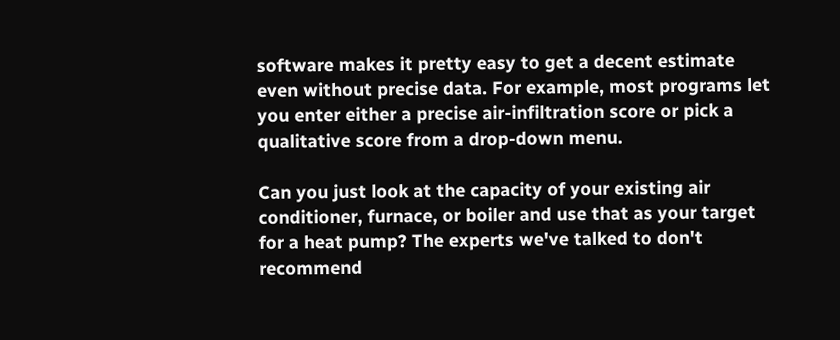software makes it pretty easy to get a decent estimate even without precise data. For example, most programs let you enter either a precise air-infiltration score or pick a qualitative score from a drop-down menu.

Can you just look at the capacity of your existing air conditioner, furnace, or boiler and use that as your target for a heat pump? The experts we've talked to don't recommend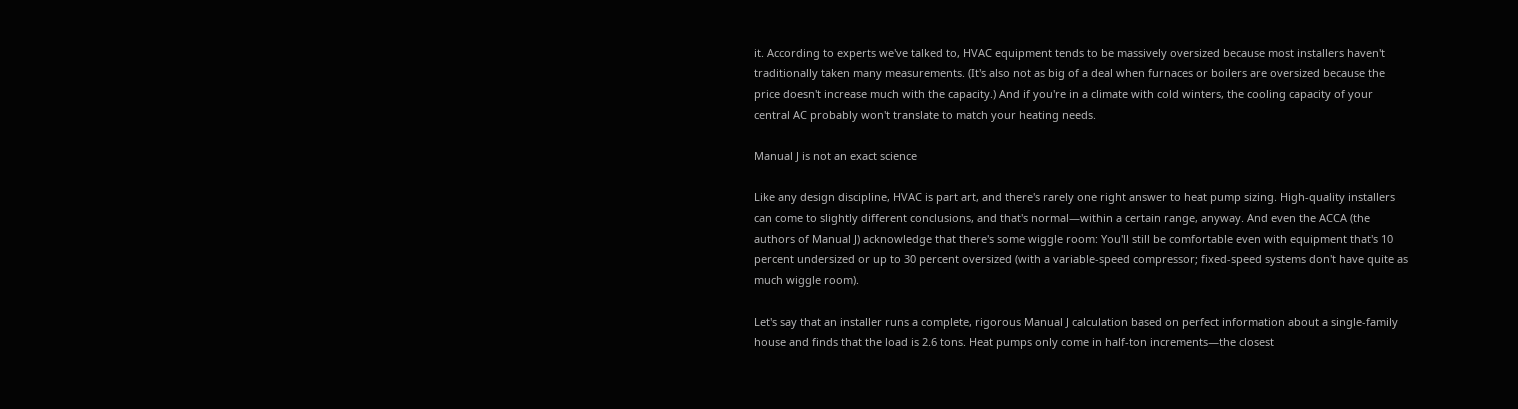it. According to experts we've talked to, HVAC equipment tends to be massively oversized because most installers haven't traditionally taken many measurements. (It's also not as big of a deal when furnaces or boilers are oversized because the price doesn't increase much with the capacity.) And if you're in a climate with cold winters, the cooling capacity of your central AC probably won't translate to match your heating needs.

Manual J is not an exact science

Like any design discipline, HVAC is part art, and there's rarely one right answer to heat pump sizing. High-quality installers can come to slightly different conclusions, and that's normal—within a certain range, anyway. And even the ACCA (the authors of Manual J) acknowledge that there's some wiggle room: You'll still be comfortable even with equipment that's 10 percent undersized or up to 30 percent oversized (with a variable-speed compressor; fixed-speed systems don't have quite as much wiggle room).

Let's say that an installer runs a complete, rigorous Manual J calculation based on perfect information about a single-family house and finds that the load is 2.6 tons. Heat pumps only come in half-ton increments—the closest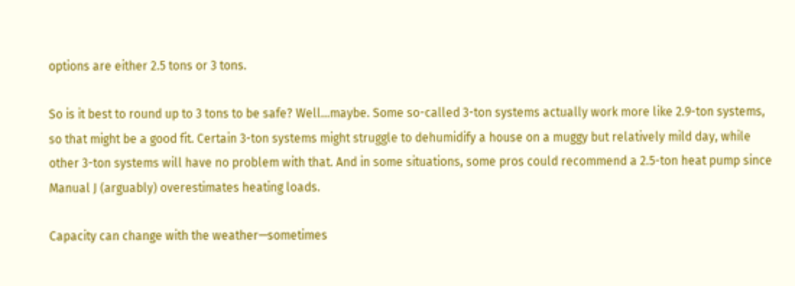options are either 2.5 tons or 3 tons.

So is it best to round up to 3 tons to be safe? Well…maybe. Some so-called 3-ton systems actually work more like 2.9-ton systems, so that might be a good fit. Certain 3-ton systems might struggle to dehumidify a house on a muggy but relatively mild day, while other 3-ton systems will have no problem with that. And in some situations, some pros could recommend a 2.5-ton heat pump since Manual J (arguably) overestimates heating loads.

Capacity can change with the weather—sometimes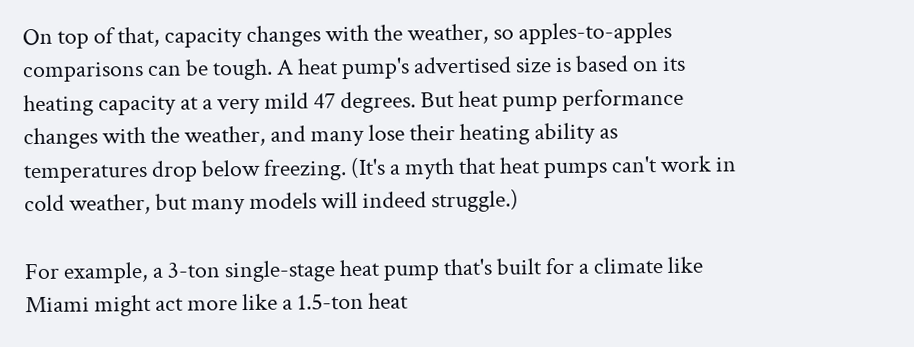On top of that, capacity changes with the weather, so apples-to-apples comparisons can be tough. A heat pump's advertised size is based on its heating capacity at a very mild 47 degrees. But heat pump performance changes with the weather, and many lose their heating ability as temperatures drop below freezing. (It's a myth that heat pumps can't work in cold weather, but many models will indeed struggle.)

For example, a 3-ton single-stage heat pump that's built for a climate like Miami might act more like a 1.5-ton heat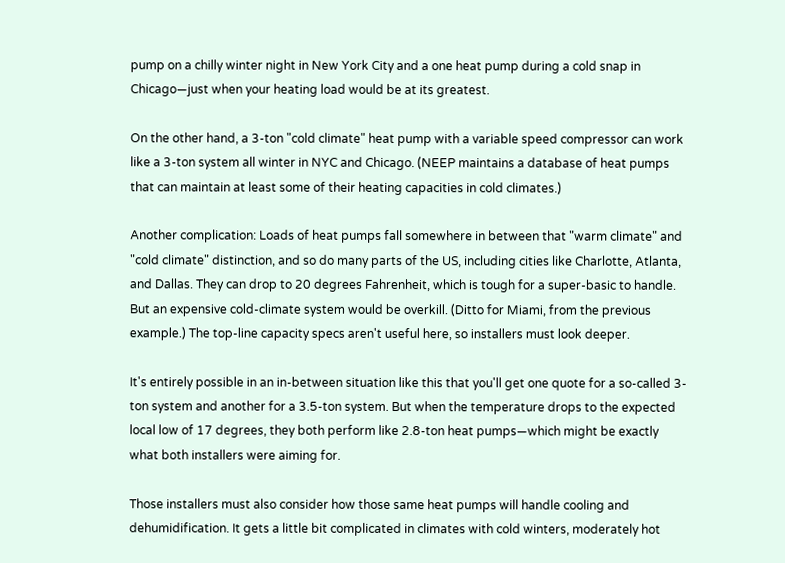pump on a chilly winter night in New York City and a one heat pump during a cold snap in Chicago—just when your heating load would be at its greatest.

On the other hand, a 3-ton "cold climate" heat pump with a variable speed compressor can work like a 3-ton system all winter in NYC and Chicago. (NEEP maintains a database of heat pumps that can maintain at least some of their heating capacities in cold climates.)

Another complication: Loads of heat pumps fall somewhere in between that "warm climate" and "cold climate" distinction, and so do many parts of the US, including cities like Charlotte, Atlanta, and Dallas. They can drop to 20 degrees Fahrenheit, which is tough for a super-basic to handle. But an expensive cold-climate system would be overkill. (Ditto for Miami, from the previous example.) The top-line capacity specs aren't useful here, so installers must look deeper.

It's entirely possible in an in-between situation like this that you'll get one quote for a so-called 3-ton system and another for a 3.5-ton system. But when the temperature drops to the expected local low of 17 degrees, they both perform like 2.8-ton heat pumps—which might be exactly what both installers were aiming for.

Those installers must also consider how those same heat pumps will handle cooling and dehumidification. It gets a little bit complicated in climates with cold winters, moderately hot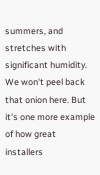summers, and stretches with significant humidity. We won't peel back that onion here. But it's one more example of how great installers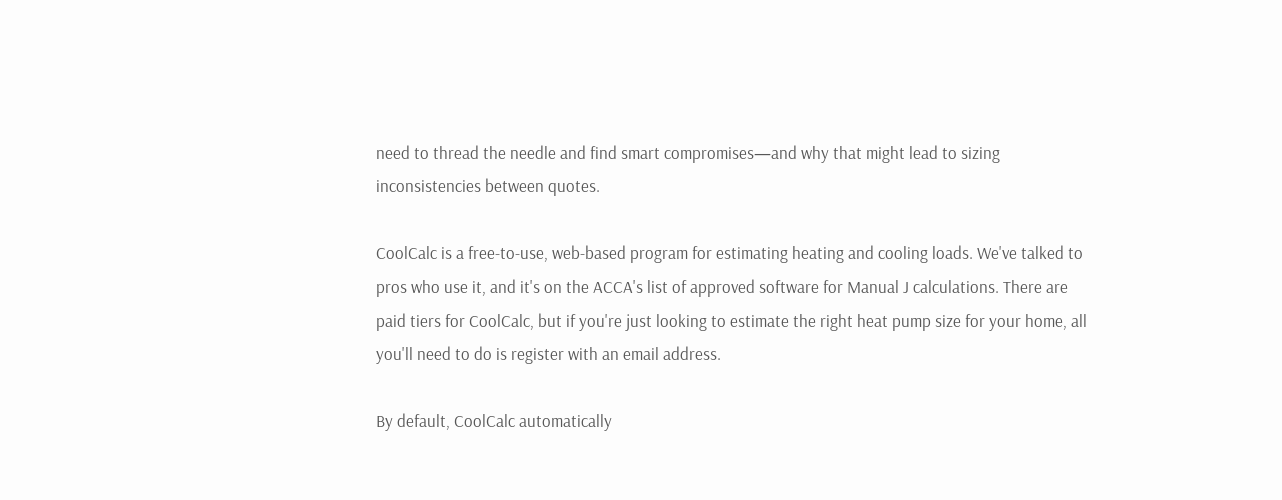need to thread the needle and find smart compromises—and why that might lead to sizing inconsistencies between quotes.

CoolCalc is a free-to-use, web-based program for estimating heating and cooling loads. We've talked to pros who use it, and it's on the ACCA's list of approved software for Manual J calculations. There are paid tiers for CoolCalc, but if you're just looking to estimate the right heat pump size for your home, all you'll need to do is register with an email address.

By default, CoolCalc automatically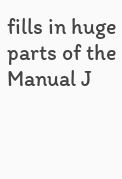fills in huge parts of the Manual J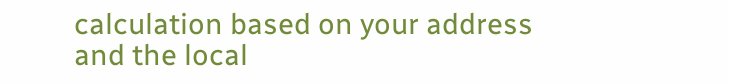calculation based on your address and the local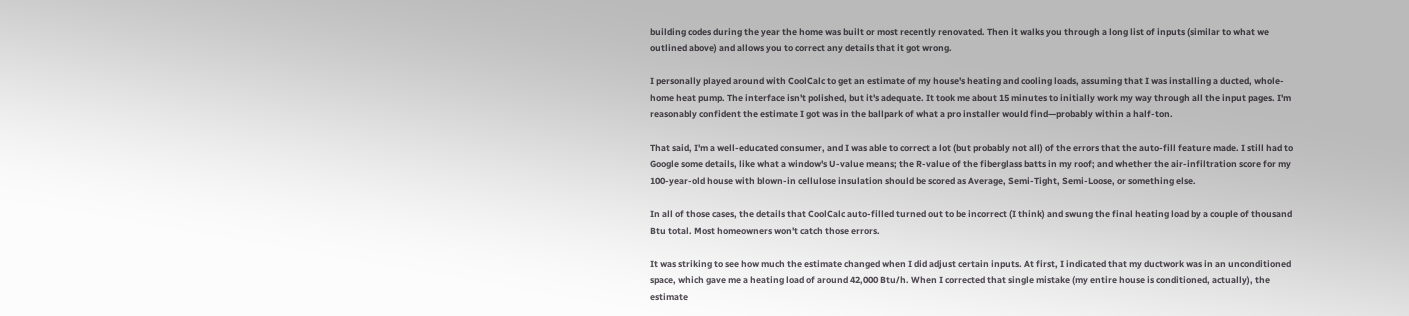building codes during the year the home was built or most recently renovated. Then it walks you through a long list of inputs (similar to what we outlined above) and allows you to correct any details that it got wrong.

I personally played around with CoolCalc to get an estimate of my house's heating and cooling loads, assuming that I was installing a ducted, whole-home heat pump. The interface isn't polished, but it's adequate. It took me about 15 minutes to initially work my way through all the input pages. I'm reasonably confident the estimate I got was in the ballpark of what a pro installer would find—probably within a half-ton.

That said, I'm a well-educated consumer, and I was able to correct a lot (but probably not all) of the errors that the auto-fill feature made. I still had to Google some details, like what a window's U-value means; the R-value of the fiberglass batts in my roof; and whether the air-infiltration score for my 100-year-old house with blown-in cellulose insulation should be scored as Average, Semi-Tight, Semi-Loose, or something else.

In all of those cases, the details that CoolCalc auto-filled turned out to be incorrect (I think) and swung the final heating load by a couple of thousand Btu total. Most homeowners won't catch those errors.

It was striking to see how much the estimate changed when I did adjust certain inputs. At first, I indicated that my ductwork was in an unconditioned space, which gave me a heating load of around 42,000 Btu/h. When I corrected that single mistake (my entire house is conditioned, actually), the estimate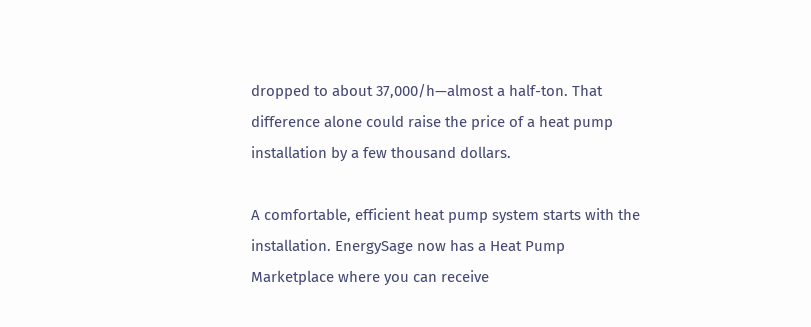dropped to about 37,000/h—almost a half-ton. That difference alone could raise the price of a heat pump installation by a few thousand dollars.

A comfortable, efficient heat pump system starts with the installation. EnergySage now has a Heat Pump Marketplace where you can receive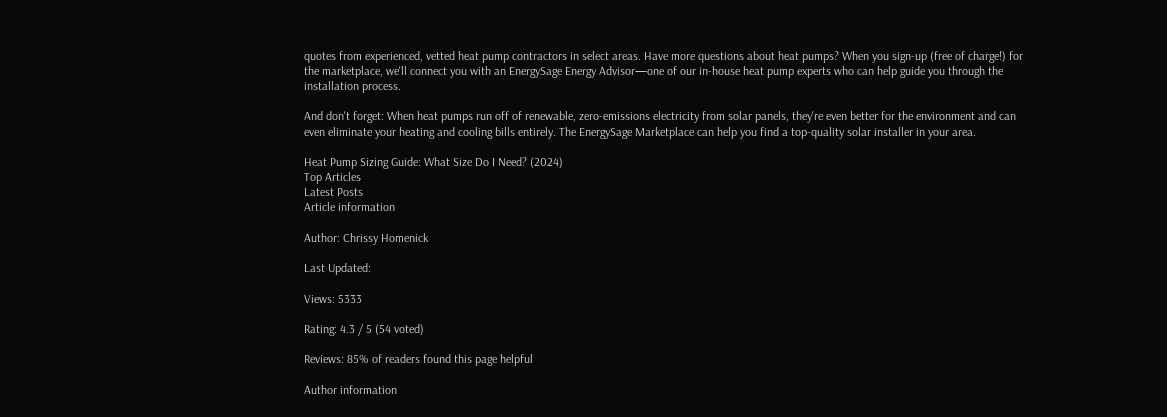quotes from experienced, vetted heat pump contractors in select areas. Have more questions about heat pumps? When you sign-up (free of charge!) for the marketplace, we'll connect you with an EnergySage Energy Advisor—one of our in-house heat pump experts who can help guide you through the installation process.

And don't forget: When heat pumps run off of renewable, zero-emissions electricity from solar panels, they're even better for the environment and can even eliminate your heating and cooling bills entirely. The EnergySage Marketplace can help you find a top-quality solar installer in your area.

Heat Pump Sizing Guide: What Size Do I Need? (2024)
Top Articles
Latest Posts
Article information

Author: Chrissy Homenick

Last Updated:

Views: 5333

Rating: 4.3 / 5 (54 voted)

Reviews: 85% of readers found this page helpful

Author information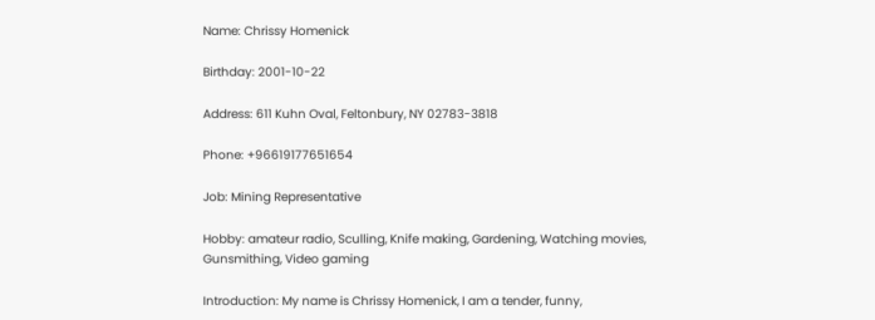Name: Chrissy Homenick

Birthday: 2001-10-22

Address: 611 Kuhn Oval, Feltonbury, NY 02783-3818

Phone: +96619177651654

Job: Mining Representative

Hobby: amateur radio, Sculling, Knife making, Gardening, Watching movies, Gunsmithing, Video gaming

Introduction: My name is Chrissy Homenick, I am a tender, funny,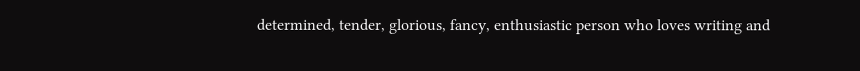determined, tender, glorious, fancy, enthusiastic person who loves writing and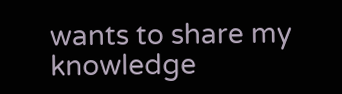wants to share my knowledge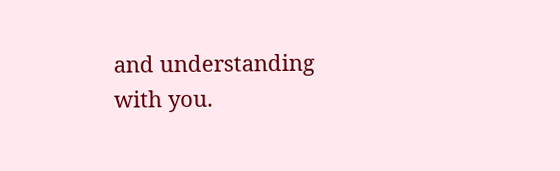and understanding with you.